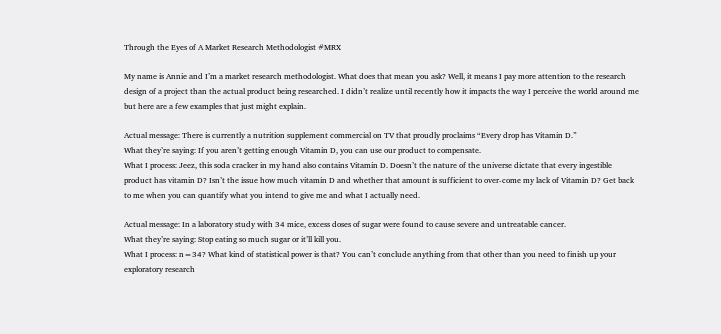Through the Eyes of A Market Research Methodologist #MRX

My name is Annie and I’m a market research methodologist. What does that mean you ask? Well, it means I pay more attention to the research design of a project than the actual product being researched. I didn’t realize until recently how it impacts the way I perceive the world around me but here are a few examples that just might explain.

Actual message: There is currently a nutrition supplement commercial on TV that proudly proclaims “Every drop has Vitamin D.”
What they’re saying: If you aren’t getting enough Vitamin D, you can use our product to compensate.
What I process: Jeez, this soda cracker in my hand also contains Vitamin D. Doesn’t the nature of the universe dictate that every ingestible product has vitamin D? Isn’t the issue how much vitamin D and whether that amount is sufficient to over-come my lack of Vitamin D? Get back to me when you can quantify what you intend to give me and what I actually need.

Actual message: In a laboratory study with 34 mice, excess doses of sugar were found to cause severe and untreatable cancer.
What they’re saying: Stop eating so much sugar or it’ll kill you.
What I process: n=34? What kind of statistical power is that? You can’t conclude anything from that other than you need to finish up your exploratory research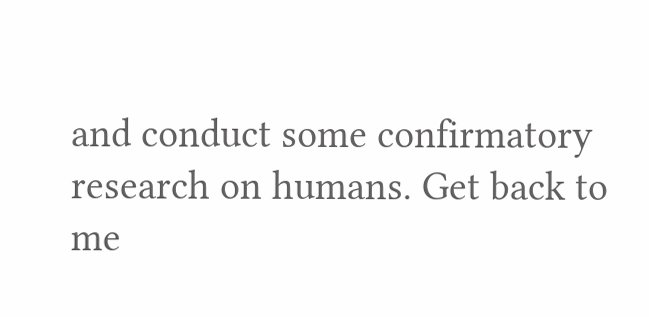and conduct some confirmatory research on humans. Get back to me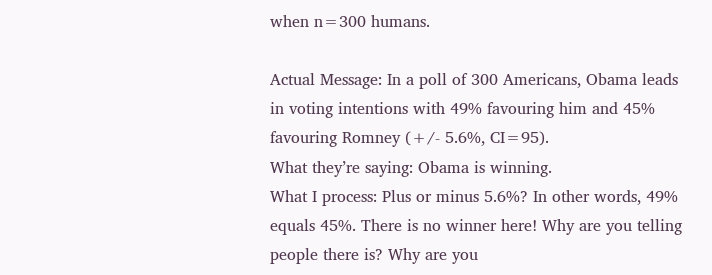when n=300 humans.

Actual Message: In a poll of 300 Americans, Obama leads in voting intentions with 49% favouring him and 45% favouring Romney (+/- 5.6%, CI=95).
What they’re saying: Obama is winning.
What I process: Plus or minus 5.6%? In other words, 49% equals 45%. There is no winner here! Why are you telling people there is? Why are you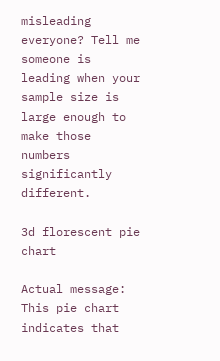misleading everyone? Tell me someone is leading when your sample size is large enough to make those numbers significantly different.

3d florescent pie chart

Actual message: This pie chart indicates that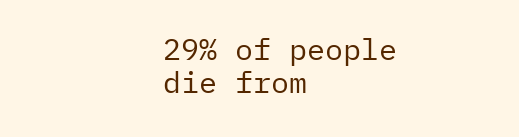29% of people die from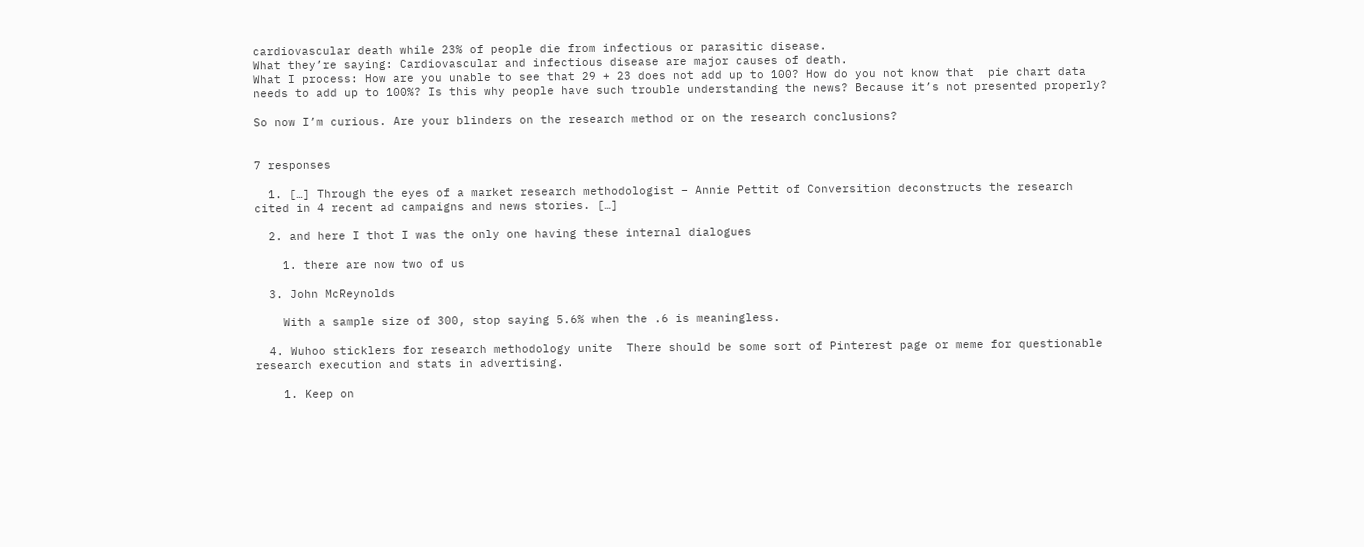cardiovascular death while 23% of people die from infectious or parasitic disease.
What they’re saying: Cardiovascular and infectious disease are major causes of death.
What I process: How are you unable to see that 29 + 23 does not add up to 100? How do you not know that  pie chart data needs to add up to 100%? Is this why people have such trouble understanding the news? Because it’s not presented properly?

So now I’m curious. Are your blinders on the research method or on the research conclusions?


7 responses

  1. […] Through the eyes of a market research methodologist – Annie Pettit of Conversition deconstructs the research cited in 4 recent ad campaigns and news stories. […]

  2. and here I thot I was the only one having these internal dialogues

    1. there are now two of us

  3. John McReynolds

    With a sample size of 300, stop saying 5.6% when the .6 is meaningless.

  4. Wuhoo sticklers for research methodology unite  There should be some sort of Pinterest page or meme for questionable research execution and stats in advertising.

    1. Keep on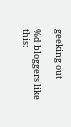geeking out

%d bloggers like this: